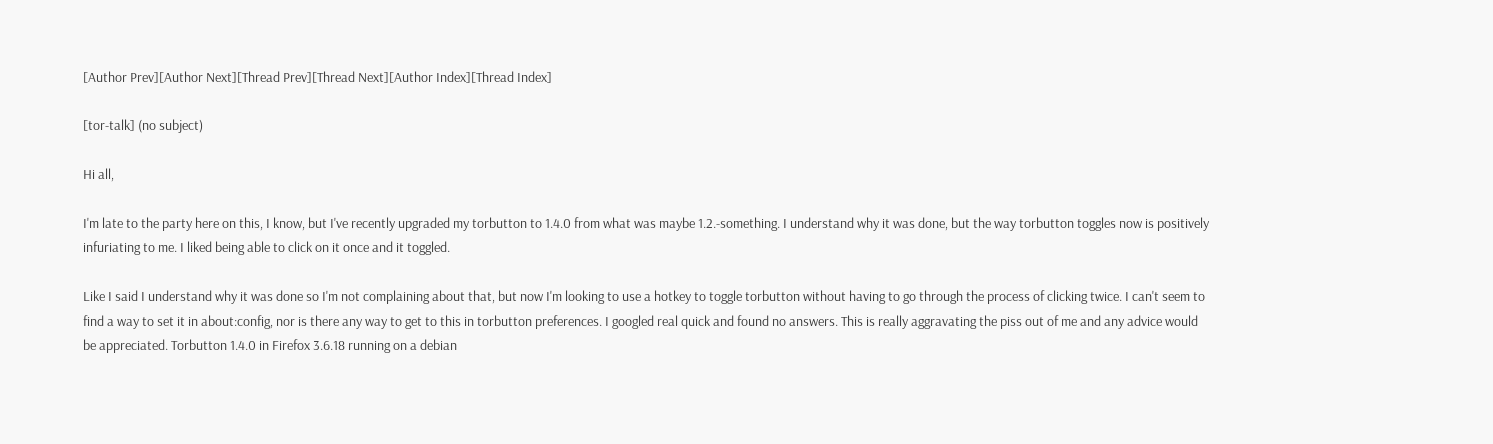[Author Prev][Author Next][Thread Prev][Thread Next][Author Index][Thread Index]

[tor-talk] (no subject)

Hi all,

I'm late to the party here on this, I know, but I've recently upgraded my torbutton to 1.4.0 from what was maybe 1.2.-something. I understand why it was done, but the way torbutton toggles now is positively infuriating to me. I liked being able to click on it once and it toggled.

Like I said I understand why it was done so I'm not complaining about that, but now I'm looking to use a hotkey to toggle torbutton without having to go through the process of clicking twice. I can't seem to find a way to set it in about:config, nor is there any way to get to this in torbutton preferences. I googled real quick and found no answers. This is really aggravating the piss out of me and any advice would be appreciated. Torbutton 1.4.0 in Firefox 3.6.18 running on a debian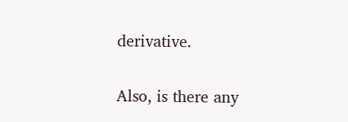derivative.

Also, is there any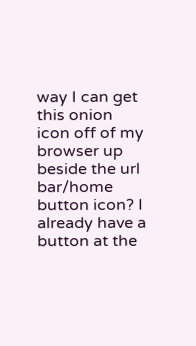way I can get this onion icon off of my browser up beside the url bar/home button icon? I already have a button at the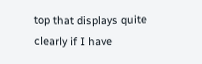top that displays quite clearly if I have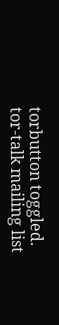torbutton toggled.
tor-talk mailing list